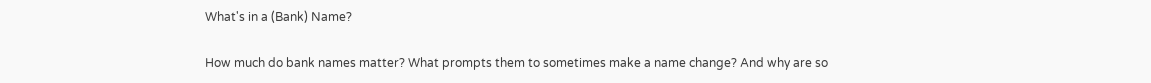What's in a (Bank) Name?

How much do bank names matter? What prompts them to sometimes make a name change? And why are so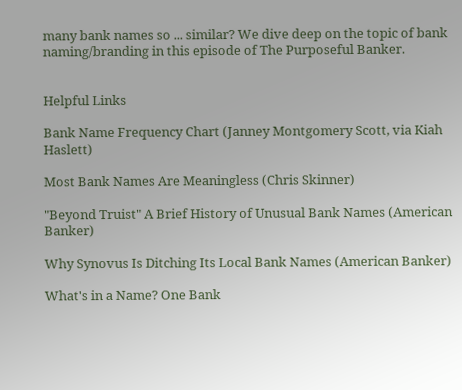many bank names so ... similar? We dive deep on the topic of bank naming/branding in this episode of The Purposeful Banker.


Helpful Links

Bank Name Frequency Chart (Janney Montgomery Scott, via Kiah Haslett)

Most Bank Names Are Meaningless (Chris Skinner)

"Beyond Truist" A Brief History of Unusual Bank Names (American Banker)

Why Synovus Is Ditching Its Local Bank Names (American Banker)

What's in a Name? One Bank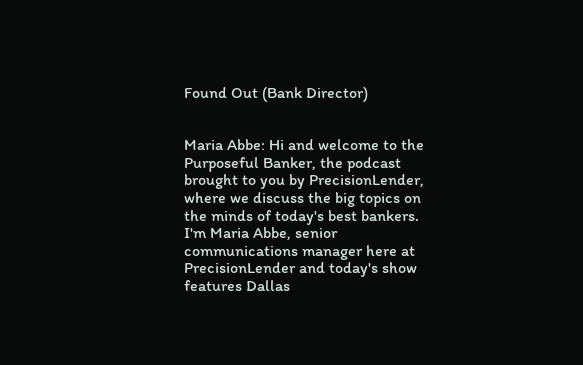Found Out (Bank Director)


Maria Abbe: Hi and welcome to the Purposeful Banker, the podcast brought to you by PrecisionLender, where we discuss the big topics on the minds of today's best bankers. I'm Maria Abbe, senior communications manager here at PrecisionLender and today's show features Dallas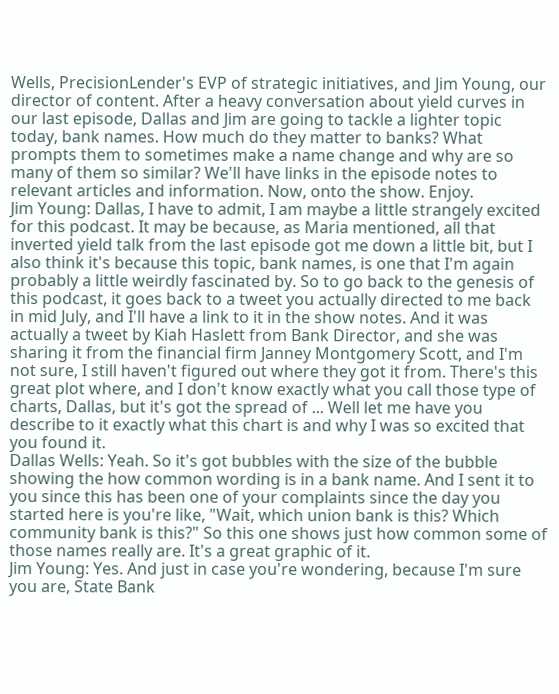Wells, PrecisionLender's EVP of strategic initiatives, and Jim Young, our director of content. After a heavy conversation about yield curves in our last episode, Dallas and Jim are going to tackle a lighter topic today, bank names. How much do they matter to banks? What prompts them to sometimes make a name change and why are so many of them so similar? We'll have links in the episode notes to relevant articles and information. Now, onto the show. Enjoy.
Jim Young: Dallas, I have to admit, I am maybe a little strangely excited for this podcast. It may be because, as Maria mentioned, all that inverted yield talk from the last episode got me down a little bit, but I also think it's because this topic, bank names, is one that I'm again probably a little weirdly fascinated by. So to go back to the genesis of this podcast, it goes back to a tweet you actually directed to me back in mid July, and I'll have a link to it in the show notes. And it was actually a tweet by Kiah Haslett from Bank Director, and she was sharing it from the financial firm Janney Montgomery Scott, and I'm not sure, I still haven't figured out where they got it from. There's this great plot where, and I don't know exactly what you call those type of charts, Dallas, but it's got the spread of ... Well let me have you describe to it exactly what this chart is and why I was so excited that you found it.
Dallas Wells: Yeah. So it's got bubbles with the size of the bubble showing the how common wording is in a bank name. And I sent it to you since this has been one of your complaints since the day you started here is you're like, "Wait, which union bank is this? Which community bank is this?" So this one shows just how common some of those names really are. It's a great graphic of it.
Jim Young: Yes. And just in case you're wondering, because I'm sure you are, State Bank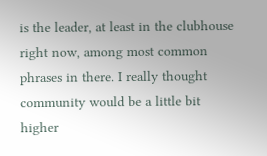is the leader, at least in the clubhouse right now, among most common phrases in there. I really thought community would be a little bit higher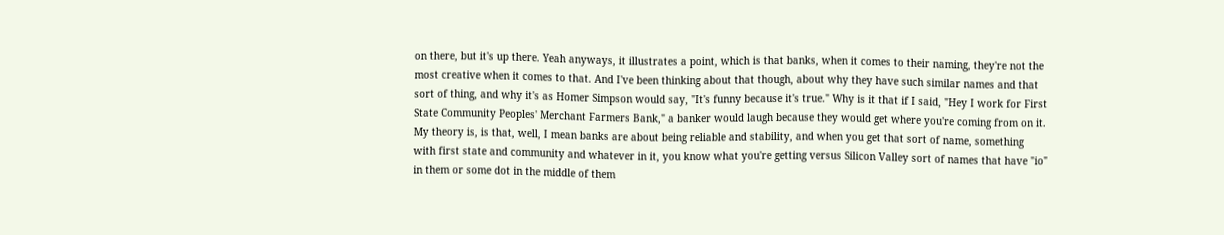on there, but it's up there. Yeah anyways, it illustrates a point, which is that banks, when it comes to their naming, they're not the most creative when it comes to that. And I've been thinking about that though, about why they have such similar names and that sort of thing, and why it's as Homer Simpson would say, "It's funny because it's true." Why is it that if I said, "Hey I work for First State Community Peoples' Merchant Farmers Bank," a banker would laugh because they would get where you're coming from on it.
My theory is, is that, well, I mean banks are about being reliable and stability, and when you get that sort of name, something with first state and community and whatever in it, you know what you're getting versus Silicon Valley sort of names that have "io" in them or some dot in the middle of them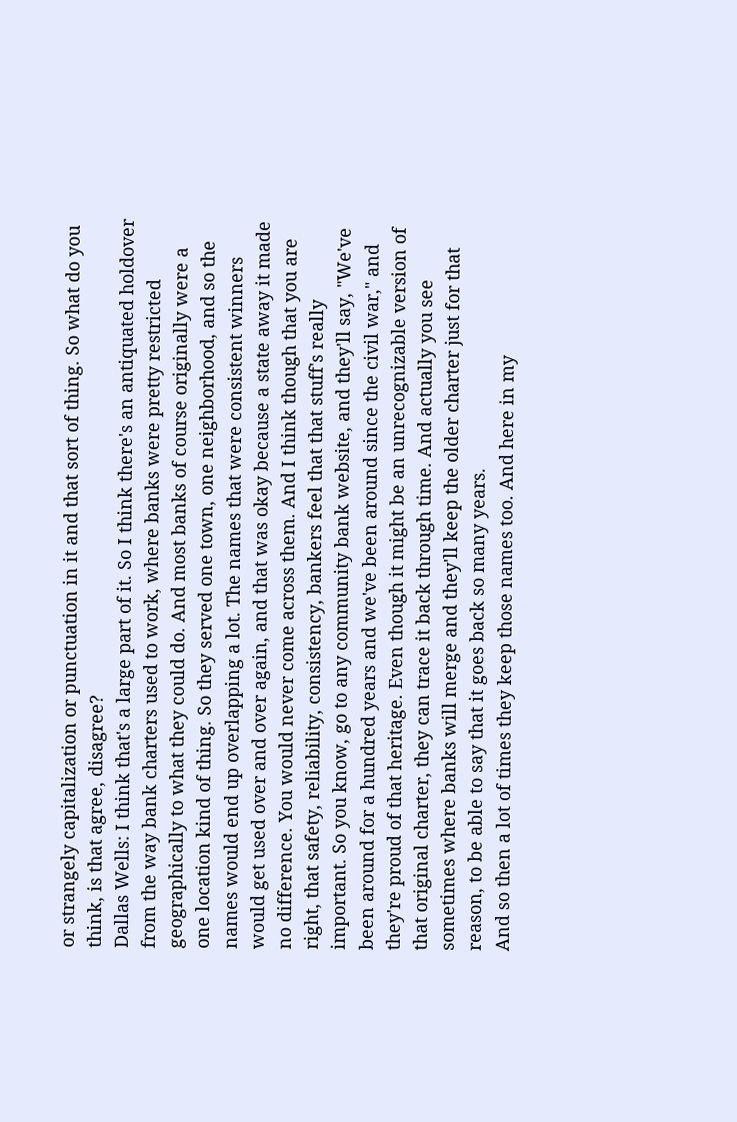or strangely capitalization or punctuation in it and that sort of thing. So what do you think, is that agree, disagree?
Dallas Wells: I think that's a large part of it. So I think there's an antiquated holdover from the way bank charters used to work, where banks were pretty restricted geographically to what they could do. And most banks of course originally were a one location kind of thing. So they served one town, one neighborhood, and so the names would end up overlapping a lot. The names that were consistent winners would get used over and over again, and that was okay because a state away it made no difference. You would never come across them. And I think though that you are right, that safety, reliability, consistency, bankers feel that that stuff's really important. So you know, go to any community bank website, and they'll say, "We've been around for a hundred years and we've been around since the civil war," and they're proud of that heritage. Even though it might be an unrecognizable version of that original charter, they can trace it back through time. And actually you see sometimes where banks will merge and they'll keep the older charter just for that reason, to be able to say that it goes back so many years.
And so then a lot of times they keep those names too. And here in my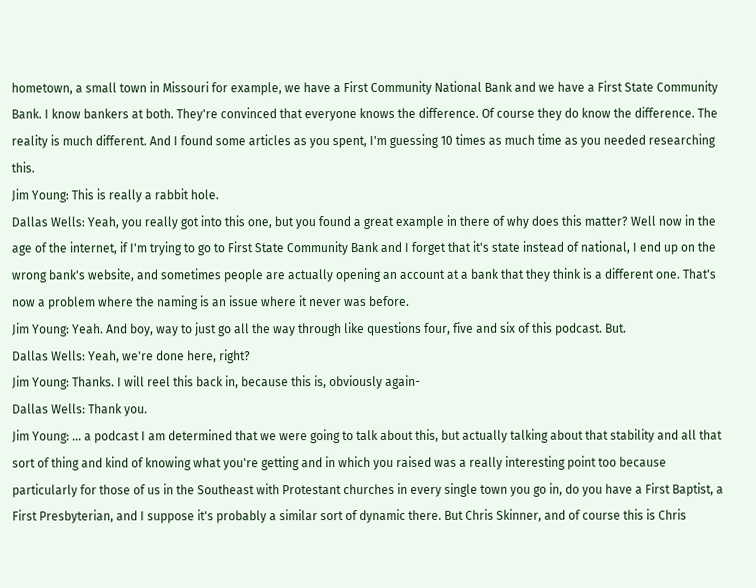hometown, a small town in Missouri for example, we have a First Community National Bank and we have a First State Community Bank. I know bankers at both. They're convinced that everyone knows the difference. Of course they do know the difference. The reality is much different. And I found some articles as you spent, I'm guessing 10 times as much time as you needed researching this.
Jim Young: This is really a rabbit hole.
Dallas Wells: Yeah, you really got into this one, but you found a great example in there of why does this matter? Well now in the age of the internet, if I'm trying to go to First State Community Bank and I forget that it's state instead of national, I end up on the wrong bank's website, and sometimes people are actually opening an account at a bank that they think is a different one. That's now a problem where the naming is an issue where it never was before.
Jim Young: Yeah. And boy, way to just go all the way through like questions four, five and six of this podcast. But.
Dallas Wells: Yeah, we're done here, right?
Jim Young: Thanks. I will reel this back in, because this is, obviously again-
Dallas Wells: Thank you.
Jim Young: ... a podcast I am determined that we were going to talk about this, but actually talking about that stability and all that sort of thing and kind of knowing what you're getting and in which you raised was a really interesting point too because particularly for those of us in the Southeast with Protestant churches in every single town you go in, do you have a First Baptist, a First Presbyterian, and I suppose it's probably a similar sort of dynamic there. But Chris Skinner, and of course this is Chris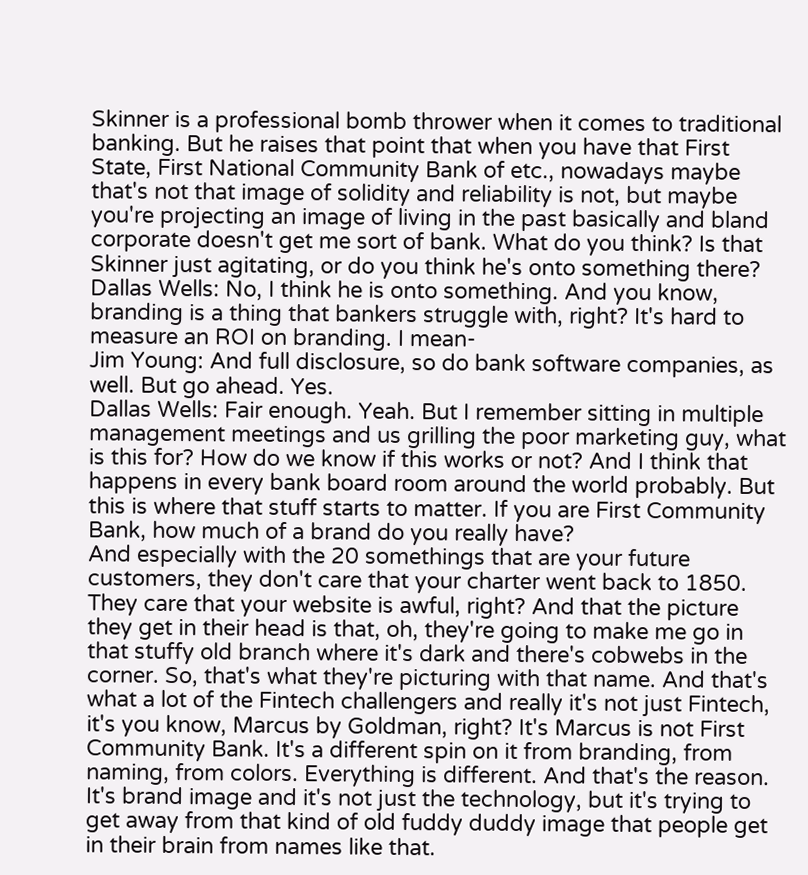Skinner is a professional bomb thrower when it comes to traditional banking. But he raises that point that when you have that First State, First National Community Bank of etc., nowadays maybe that's not that image of solidity and reliability is not, but maybe you're projecting an image of living in the past basically and bland corporate doesn't get me sort of bank. What do you think? Is that Skinner just agitating, or do you think he's onto something there?
Dallas Wells: No, I think he is onto something. And you know, branding is a thing that bankers struggle with, right? It's hard to measure an ROI on branding. I mean-
Jim Young: And full disclosure, so do bank software companies, as well. But go ahead. Yes.
Dallas Wells: Fair enough. Yeah. But I remember sitting in multiple management meetings and us grilling the poor marketing guy, what is this for? How do we know if this works or not? And I think that happens in every bank board room around the world probably. But this is where that stuff starts to matter. If you are First Community Bank, how much of a brand do you really have?
And especially with the 20 somethings that are your future customers, they don't care that your charter went back to 1850. They care that your website is awful, right? And that the picture they get in their head is that, oh, they're going to make me go in that stuffy old branch where it's dark and there's cobwebs in the corner. So, that's what they're picturing with that name. And that's what a lot of the Fintech challengers and really it's not just Fintech, it's you know, Marcus by Goldman, right? It's Marcus is not First Community Bank. It's a different spin on it from branding, from naming, from colors. Everything is different. And that's the reason. It's brand image and it's not just the technology, but it's trying to get away from that kind of old fuddy duddy image that people get in their brain from names like that.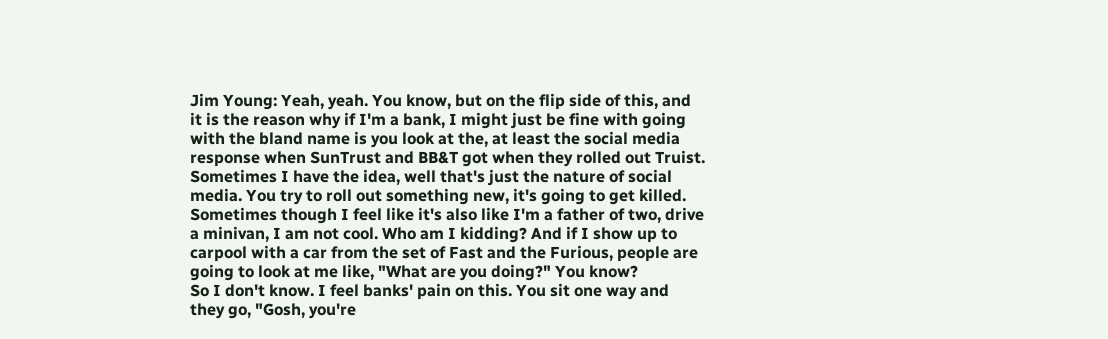Jim Young: Yeah, yeah. You know, but on the flip side of this, and it is the reason why if I'm a bank, I might just be fine with going with the bland name is you look at the, at least the social media response when SunTrust and BB&T got when they rolled out Truist. Sometimes I have the idea, well that's just the nature of social media. You try to roll out something new, it's going to get killed. Sometimes though I feel like it's also like I'm a father of two, drive a minivan, I am not cool. Who am I kidding? And if I show up to carpool with a car from the set of Fast and the Furious, people are going to look at me like, "What are you doing?" You know?
So I don't know. I feel banks' pain on this. You sit one way and they go, "Gosh, you're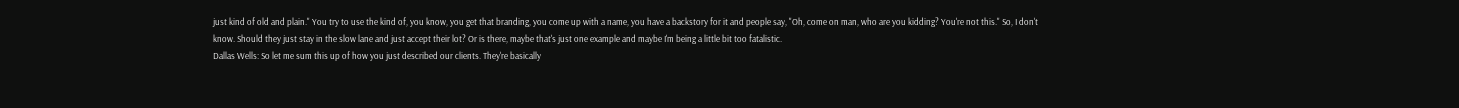just kind of old and plain." You try to use the kind of, you know, you get that branding, you come up with a name, you have a backstory for it and people say, "Oh, come on man, who are you kidding? You're not this." So, I don't know. Should they just stay in the slow lane and just accept their lot? Or is there, maybe that's just one example and maybe I'm being a little bit too fatalistic.
Dallas Wells: So let me sum this up of how you just described our clients. They're basically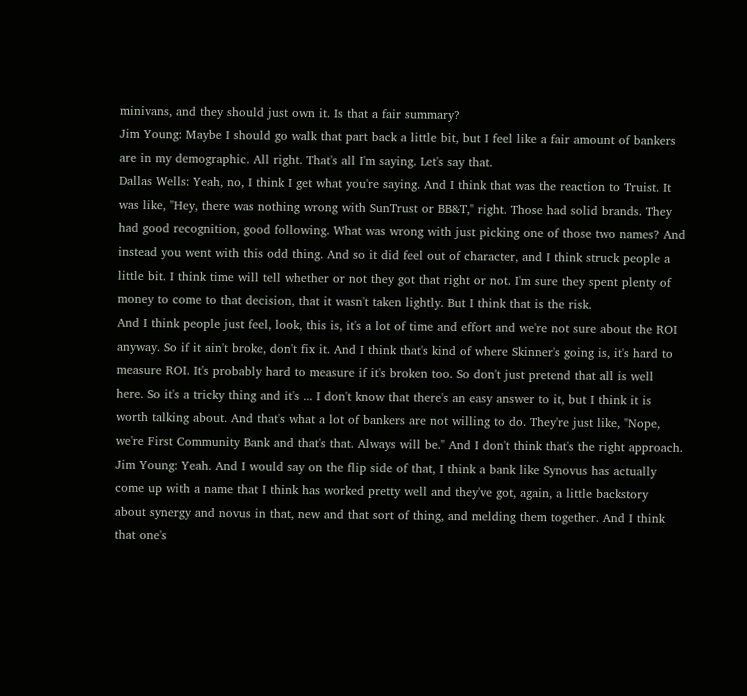minivans, and they should just own it. Is that a fair summary?
Jim Young: Maybe I should go walk that part back a little bit, but I feel like a fair amount of bankers are in my demographic. All right. That's all I'm saying. Let's say that.
Dallas Wells: Yeah, no, I think I get what you're saying. And I think that was the reaction to Truist. It was like, "Hey, there was nothing wrong with SunTrust or BB&T," right. Those had solid brands. They had good recognition, good following. What was wrong with just picking one of those two names? And instead you went with this odd thing. And so it did feel out of character, and I think struck people a little bit. I think time will tell whether or not they got that right or not. I'm sure they spent plenty of money to come to that decision, that it wasn't taken lightly. But I think that is the risk.
And I think people just feel, look, this is, it's a lot of time and effort and we're not sure about the ROI anyway. So if it ain't broke, don't fix it. And I think that's kind of where Skinner's going is, it's hard to measure ROI. It's probably hard to measure if it's broken too. So don't just pretend that all is well here. So it's a tricky thing and it's ... I don't know that there's an easy answer to it, but I think it is worth talking about. And that's what a lot of bankers are not willing to do. They're just like, "Nope, we're First Community Bank and that's that. Always will be." And I don't think that's the right approach.
Jim Young: Yeah. And I would say on the flip side of that, I think a bank like Synovus has actually come up with a name that I think has worked pretty well and they've got, again, a little backstory about synergy and novus in that, new and that sort of thing, and melding them together. And I think that one's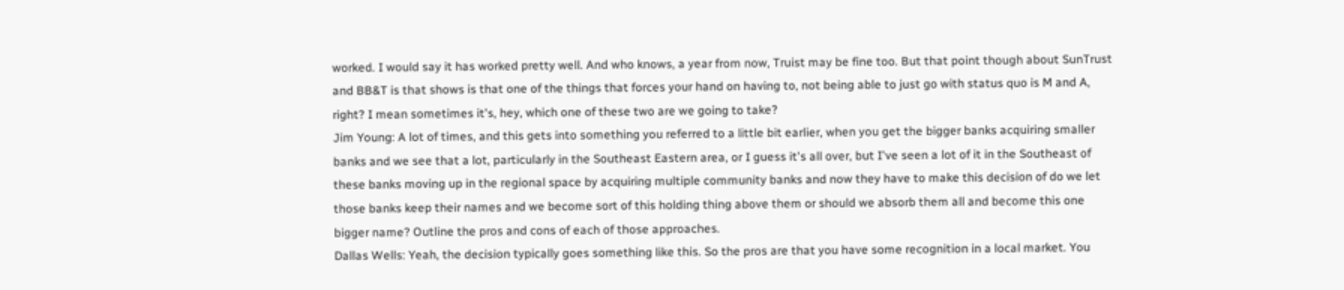worked. I would say it has worked pretty well. And who knows, a year from now, Truist may be fine too. But that point though about SunTrust and BB&T is that shows is that one of the things that forces your hand on having to, not being able to just go with status quo is M and A, right? I mean sometimes it's, hey, which one of these two are we going to take?
Jim Young: A lot of times, and this gets into something you referred to a little bit earlier, when you get the bigger banks acquiring smaller banks and we see that a lot, particularly in the Southeast Eastern area, or I guess it's all over, but I've seen a lot of it in the Southeast of these banks moving up in the regional space by acquiring multiple community banks and now they have to make this decision of do we let those banks keep their names and we become sort of this holding thing above them or should we absorb them all and become this one bigger name? Outline the pros and cons of each of those approaches.
Dallas Wells: Yeah, the decision typically goes something like this. So the pros are that you have some recognition in a local market. You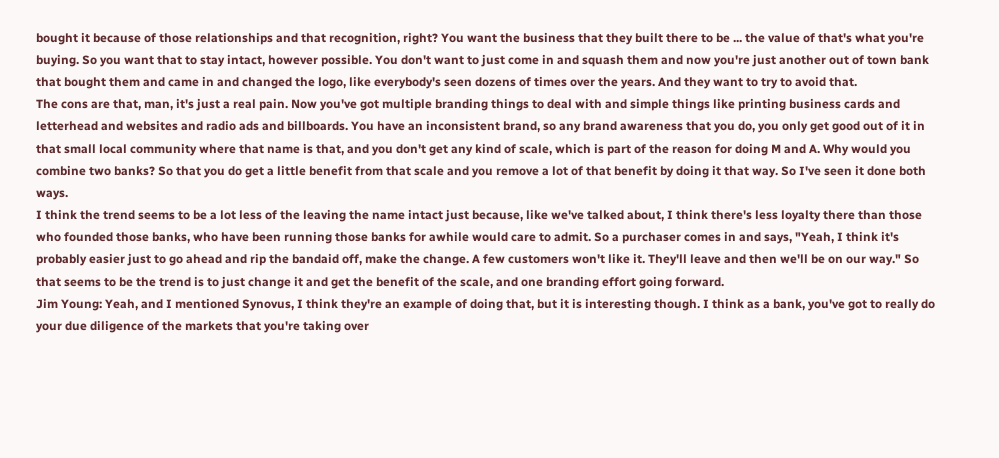bought it because of those relationships and that recognition, right? You want the business that they built there to be ... the value of that's what you're buying. So you want that to stay intact, however possible. You don't want to just come in and squash them and now you're just another out of town bank that bought them and came in and changed the logo, like everybody's seen dozens of times over the years. And they want to try to avoid that.
The cons are that, man, it's just a real pain. Now you've got multiple branding things to deal with and simple things like printing business cards and letterhead and websites and radio ads and billboards. You have an inconsistent brand, so any brand awareness that you do, you only get good out of it in that small local community where that name is that, and you don't get any kind of scale, which is part of the reason for doing M and A. Why would you combine two banks? So that you do get a little benefit from that scale and you remove a lot of that benefit by doing it that way. So I've seen it done both ways.
I think the trend seems to be a lot less of the leaving the name intact just because, like we've talked about, I think there's less loyalty there than those who founded those banks, who have been running those banks for awhile would care to admit. So a purchaser comes in and says, "Yeah, I think it's probably easier just to go ahead and rip the bandaid off, make the change. A few customers won't like it. They'll leave and then we'll be on our way." So that seems to be the trend is to just change it and get the benefit of the scale, and one branding effort going forward.
Jim Young: Yeah, and I mentioned Synovus, I think they're an example of doing that, but it is interesting though. I think as a bank, you've got to really do your due diligence of the markets that you're taking over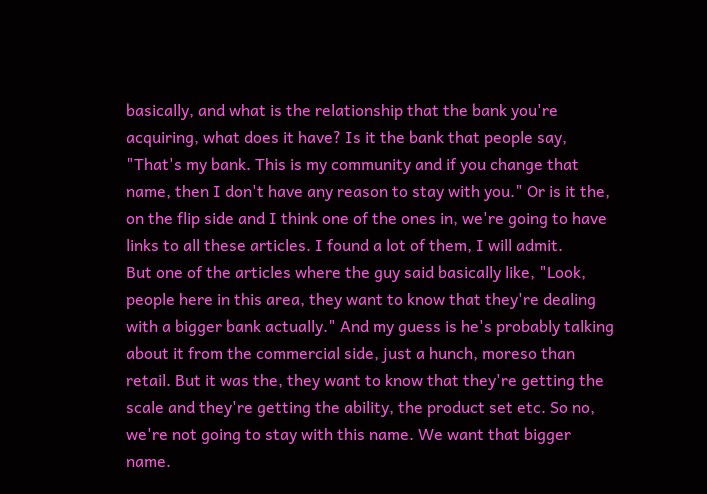basically, and what is the relationship that the bank you're acquiring, what does it have? Is it the bank that people say, "That's my bank. This is my community and if you change that name, then I don't have any reason to stay with you." Or is it the, on the flip side and I think one of the ones in, we're going to have links to all these articles. I found a lot of them, I will admit.
But one of the articles where the guy said basically like, "Look, people here in this area, they want to know that they're dealing with a bigger bank actually." And my guess is he's probably talking about it from the commercial side, just a hunch, moreso than retail. But it was the, they want to know that they're getting the scale and they're getting the ability, the product set etc. So no, we're not going to stay with this name. We want that bigger name.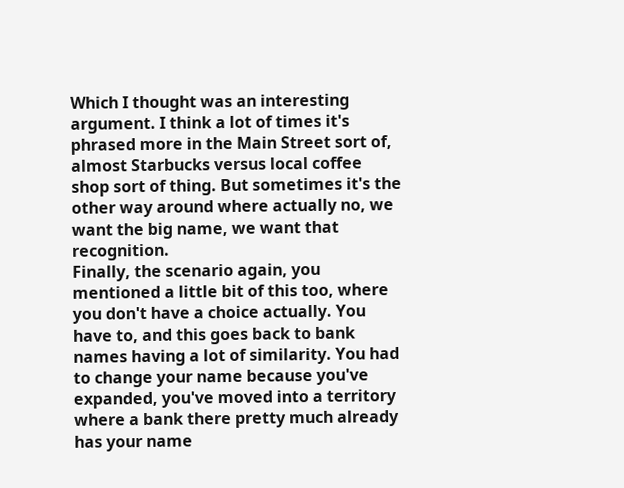Which I thought was an interesting argument. I think a lot of times it's phrased more in the Main Street sort of, almost Starbucks versus local coffee shop sort of thing. But sometimes it's the other way around where actually no, we want the big name, we want that recognition.
Finally, the scenario again, you mentioned a little bit of this too, where you don't have a choice actually. You have to, and this goes back to bank names having a lot of similarity. You had to change your name because you've expanded, you've moved into a territory where a bank there pretty much already has your name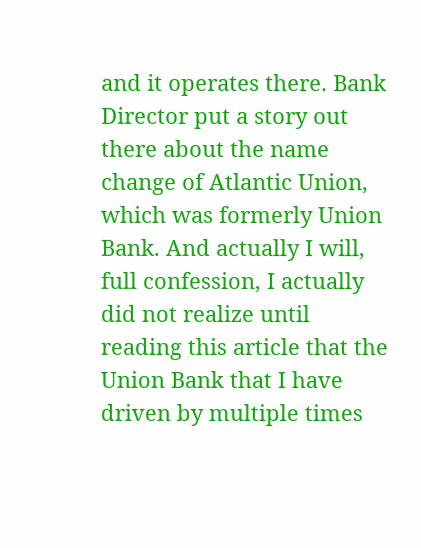and it operates there. Bank Director put a story out there about the name change of Atlantic Union, which was formerly Union Bank. And actually I will, full confession, I actually did not realize until reading this article that the Union Bank that I have driven by multiple times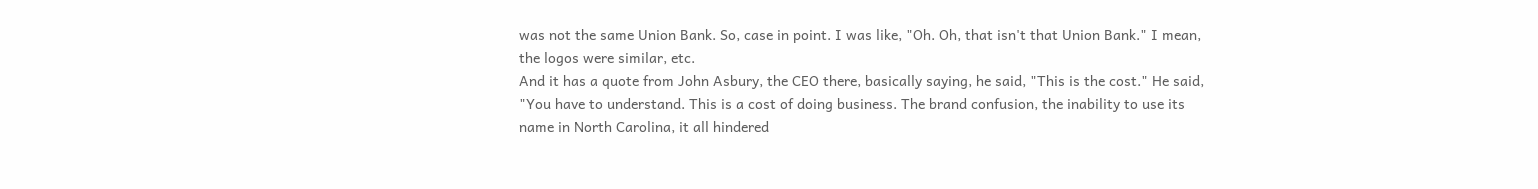was not the same Union Bank. So, case in point. I was like, "Oh. Oh, that isn't that Union Bank." I mean, the logos were similar, etc.
And it has a quote from John Asbury, the CEO there, basically saying, he said, "This is the cost." He said, "You have to understand. This is a cost of doing business. The brand confusion, the inability to use its name in North Carolina, it all hindered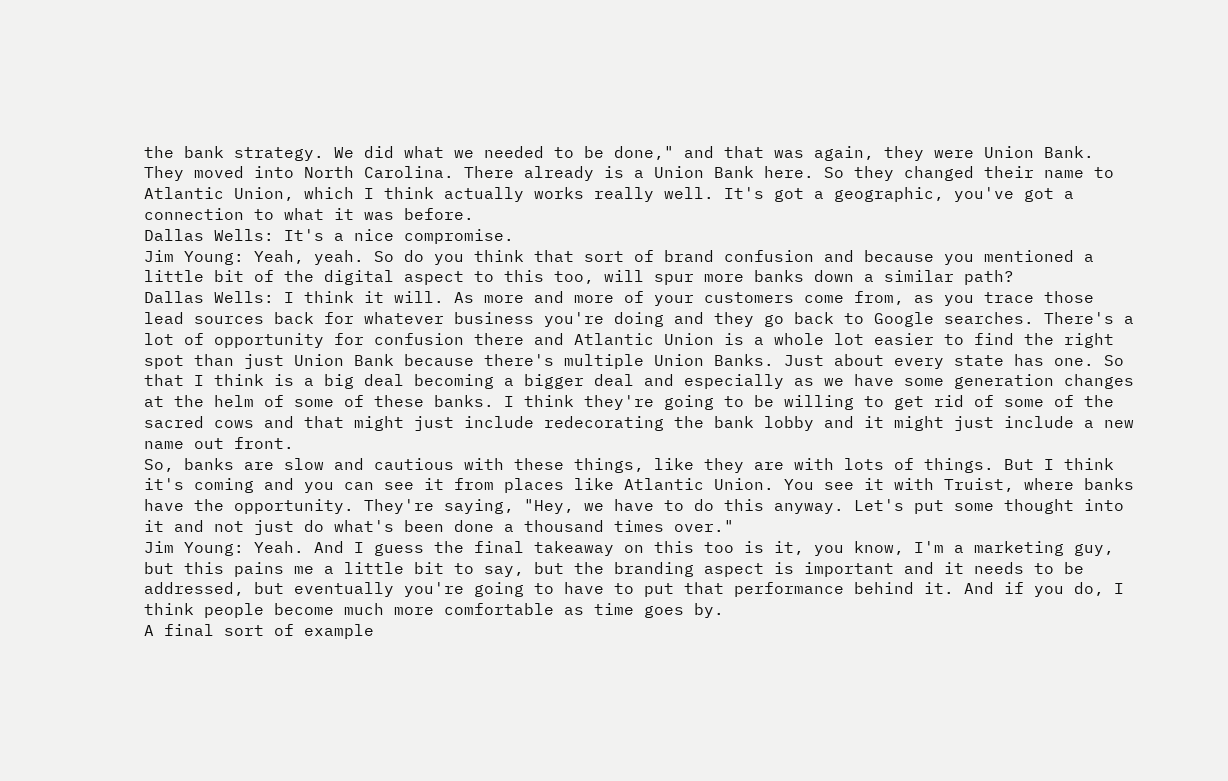the bank strategy. We did what we needed to be done," and that was again, they were Union Bank. They moved into North Carolina. There already is a Union Bank here. So they changed their name to Atlantic Union, which I think actually works really well. It's got a geographic, you've got a connection to what it was before.
Dallas Wells: It's a nice compromise.
Jim Young: Yeah, yeah. So do you think that sort of brand confusion and because you mentioned a little bit of the digital aspect to this too, will spur more banks down a similar path?
Dallas Wells: I think it will. As more and more of your customers come from, as you trace those lead sources back for whatever business you're doing and they go back to Google searches. There's a lot of opportunity for confusion there and Atlantic Union is a whole lot easier to find the right spot than just Union Bank because there's multiple Union Banks. Just about every state has one. So that I think is a big deal becoming a bigger deal and especially as we have some generation changes at the helm of some of these banks. I think they're going to be willing to get rid of some of the sacred cows and that might just include redecorating the bank lobby and it might just include a new name out front.
So, banks are slow and cautious with these things, like they are with lots of things. But I think it's coming and you can see it from places like Atlantic Union. You see it with Truist, where banks have the opportunity. They're saying, "Hey, we have to do this anyway. Let's put some thought into it and not just do what's been done a thousand times over."
Jim Young: Yeah. And I guess the final takeaway on this too is it, you know, I'm a marketing guy, but this pains me a little bit to say, but the branding aspect is important and it needs to be addressed, but eventually you're going to have to put that performance behind it. And if you do, I think people become much more comfortable as time goes by.
A final sort of example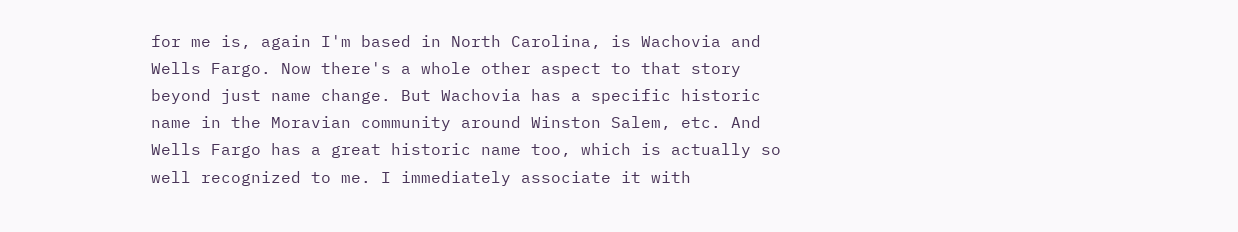for me is, again I'm based in North Carolina, is Wachovia and Wells Fargo. Now there's a whole other aspect to that story beyond just name change. But Wachovia has a specific historic name in the Moravian community around Winston Salem, etc. And Wells Fargo has a great historic name too, which is actually so well recognized to me. I immediately associate it with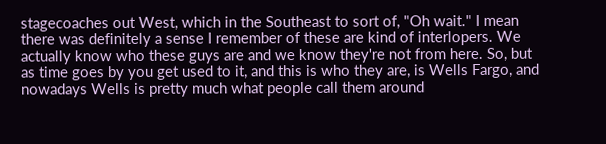stagecoaches out West, which in the Southeast to sort of, "Oh wait." I mean there was definitely a sense I remember of these are kind of interlopers. We actually know who these guys are and we know they're not from here. So, but as time goes by you get used to it, and this is who they are, is Wells Fargo, and nowadays Wells is pretty much what people call them around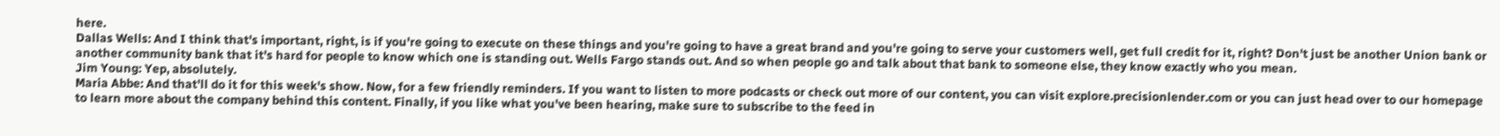here.
Dallas Wells: And I think that's important, right, is if you're going to execute on these things and you're going to have a great brand and you're going to serve your customers well, get full credit for it, right? Don't just be another Union bank or another community bank that it's hard for people to know which one is standing out. Wells Fargo stands out. And so when people go and talk about that bank to someone else, they know exactly who you mean.
Jim Young: Yep, absolutely.
Maria Abbe: And that'll do it for this week's show. Now, for a few friendly reminders. If you want to listen to more podcasts or check out more of our content, you can visit explore.precisionlender.com or you can just head over to our homepage to learn more about the company behind this content. Finally, if you like what you've been hearing, make sure to subscribe to the feed in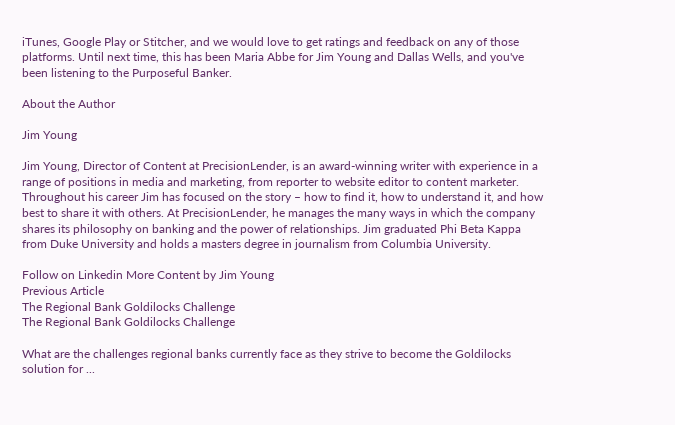iTunes, Google Play or Stitcher, and we would love to get ratings and feedback on any of those platforms. Until next time, this has been Maria Abbe for Jim Young and Dallas Wells, and you've been listening to the Purposeful Banker.

About the Author

Jim Young

Jim Young, Director of Content at PrecisionLender, is an award-winning writer with experience in a range of positions in media and marketing, from reporter to website editor to content marketer. Throughout his career Jim has focused on the story – how to find it, how to understand it, and how best to share it with others. At PrecisionLender, he manages the many ways in which the company shares its philosophy on banking and the power of relationships. Jim graduated Phi Beta Kappa from Duke University and holds a masters degree in journalism from Columbia University.

Follow on Linkedin More Content by Jim Young
Previous Article
The Regional Bank Goldilocks Challenge
The Regional Bank Goldilocks Challenge

What are the challenges regional banks currently face as they strive to become the Goldilocks solution for ...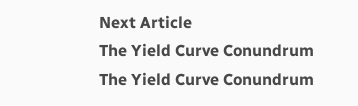Next Article
The Yield Curve Conundrum
The Yield Curve Conundrum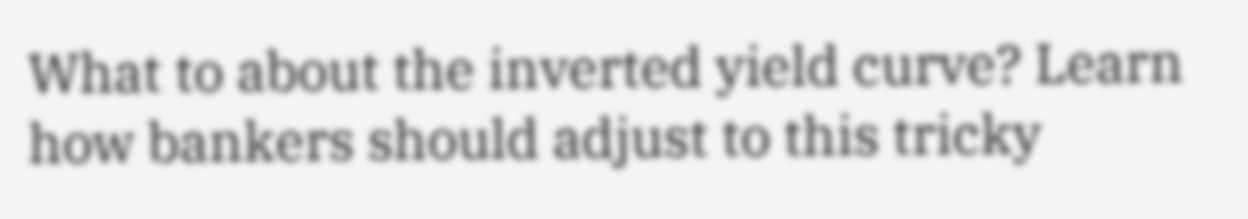What to about the inverted yield curve? Learn how bankers should adjust to this tricky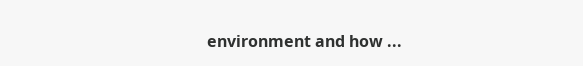environment and how ...